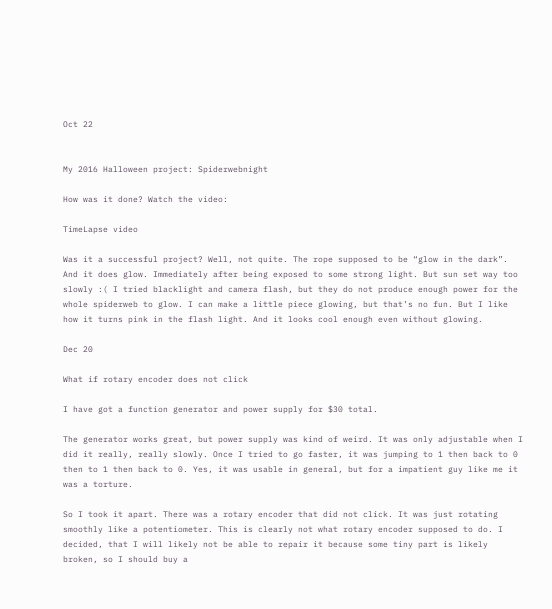Oct 22


My 2016 Halloween project: Spiderwebnight

How was it done? Watch the video:

TimeLapse video

Was it a successful project? Well, not quite. The rope supposed to be “glow in the dark”. And it does glow. Immediately after being exposed to some strong light. But sun set way too slowly :( I tried blacklight and camera flash, but they do not produce enough power for the whole spiderweb to glow. I can make a little piece glowing, but that’s no fun. But I like how it turns pink in the flash light. And it looks cool enough even without glowing.

Dec 20

What if rotary encoder does not click

I have got a function generator and power supply for $30 total.

The generator works great, but power supply was kind of weird. It was only adjustable when I did it really, really slowly. Once I tried to go faster, it was jumping to 1 then back to 0 then to 1 then back to 0. Yes, it was usable in general, but for a impatient guy like me it was a torture.

So I took it apart. There was a rotary encoder that did not click. It was just rotating smoothly like a potentiometer. This is clearly not what rotary encoder supposed to do. I decided, that I will likely not be able to repair it because some tiny part is likely broken, so I should buy a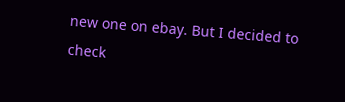new one on ebay. But I decided to check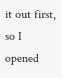it out first, so I opened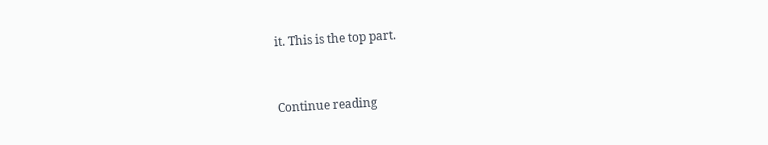it. This is the top part.


Continue reading